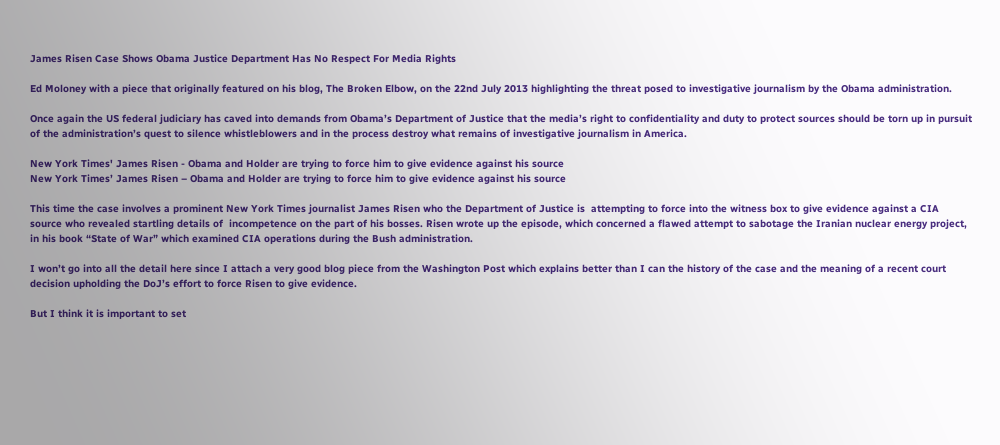James Risen Case Shows Obama Justice Department Has No Respect For Media Rights

Ed Moloney with a piece that originally featured on his blog, The Broken Elbow, on the 22nd July 2013 highlighting the threat posed to investigative journalism by the Obama administration.

Once again the US federal judiciary has caved into demands from Obama’s Department of Justice that the media’s right to confidentiality and duty to protect sources should be torn up in pursuit of the administration’s quest to silence whistleblowers and in the process destroy what remains of investigative journalism in America.

New York Times' James Risen - Obama and Holder are trying to force him to give evidence against his source
New York Times’ James Risen – Obama and Holder are trying to force him to give evidence against his source

This time the case involves a prominent New York Times journalist James Risen who the Department of Justice is  attempting to force into the witness box to give evidence against a CIA source who revealed startling details of  incompetence on the part of his bosses. Risen wrote up the episode, which concerned a flawed attempt to sabotage the Iranian nuclear energy project, in his book “State of War” which examined CIA operations during the Bush administration.

I won’t go into all the detail here since I attach a very good blog piece from the Washington Post which explains better than I can the history of the case and the meaning of a recent court decision upholding the DoJ’s effort to force Risen to give evidence.

But I think it is important to set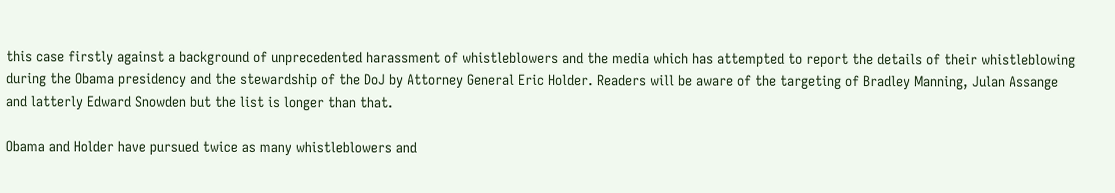this case firstly against a background of unprecedented harassment of whistleblowers and the media which has attempted to report the details of their whistleblowing during the Obama presidency and the stewardship of the DoJ by Attorney General Eric Holder. Readers will be aware of the targeting of Bradley Manning, Julan Assange and latterly Edward Snowden but the list is longer than that.

Obama and Holder have pursued twice as many whistleblowers and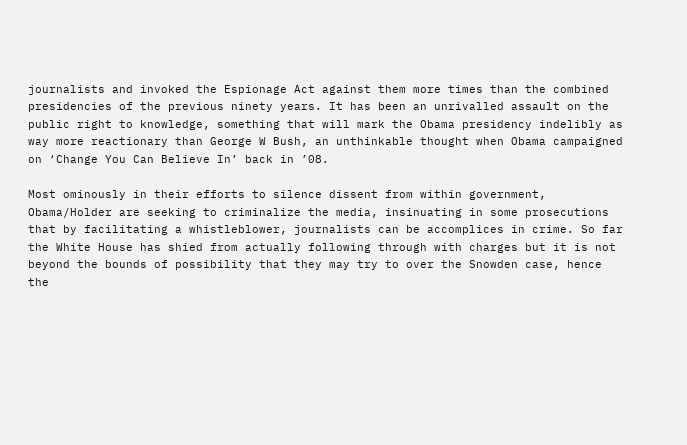journalists and invoked the Espionage Act against them more times than the combined presidencies of the previous ninety years. It has been an unrivalled assault on the public right to knowledge, something that will mark the Obama presidency indelibly as way more reactionary than George W Bush, an unthinkable thought when Obama campaigned on ‘Change You Can Believe In’ back in ’08.

Most ominously in their efforts to silence dissent from within government, Obama/Holder are seeking to criminalize the media, insinuating in some prosecutions that by facilitating a whistleblower, journalists can be accomplices in crime. So far the White House has shied from actually following through with charges but it is not beyond the bounds of possibility that they may try to over the Snowden case, hence the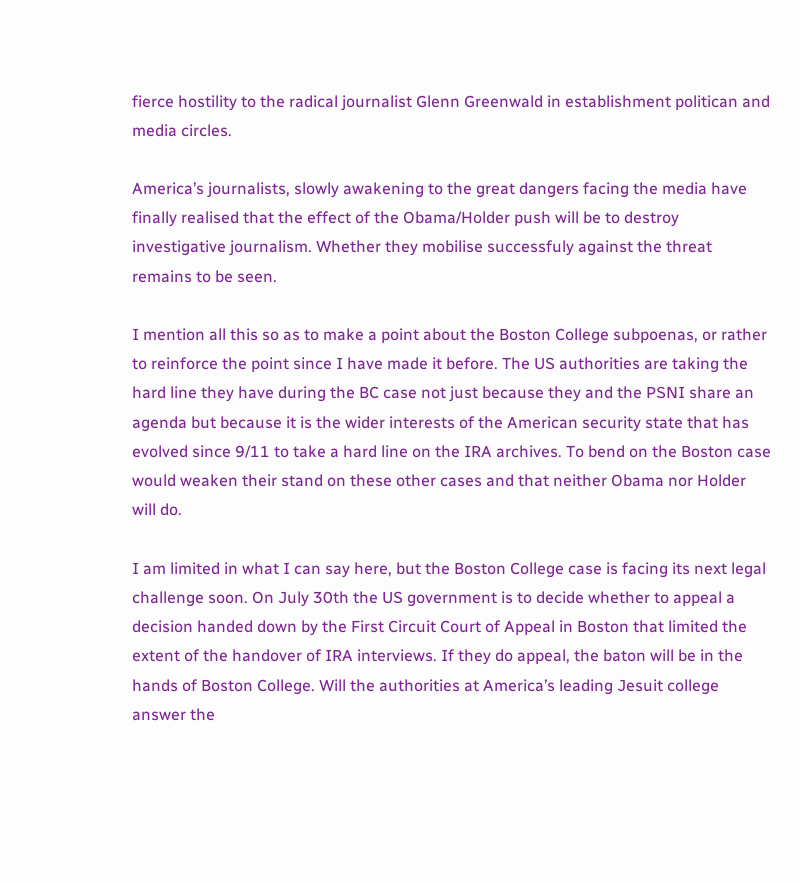fierce hostility to the radical journalist Glenn Greenwald in establishment politican and media circles.

America’s journalists, slowly awakening to the great dangers facing the media have finally realised that the effect of the Obama/Holder push will be to destroy investigative journalism. Whether they mobilise successfuly against the threat remains to be seen.

I mention all this so as to make a point about the Boston College subpoenas, or rather to reinforce the point since I have made it before. The US authorities are taking the hard line they have during the BC case not just because they and the PSNI share an agenda but because it is the wider interests of the American security state that has evolved since 9/11 to take a hard line on the IRA archives. To bend on the Boston case would weaken their stand on these other cases and that neither Obama nor Holder will do.

I am limited in what I can say here, but the Boston College case is facing its next legal challenge soon. On July 30th the US government is to decide whether to appeal a decision handed down by the First Circuit Court of Appeal in Boston that limited the extent of the handover of IRA interviews. If they do appeal, the baton will be in the hands of Boston College. Will the authorities at America’s leading Jesuit college answer the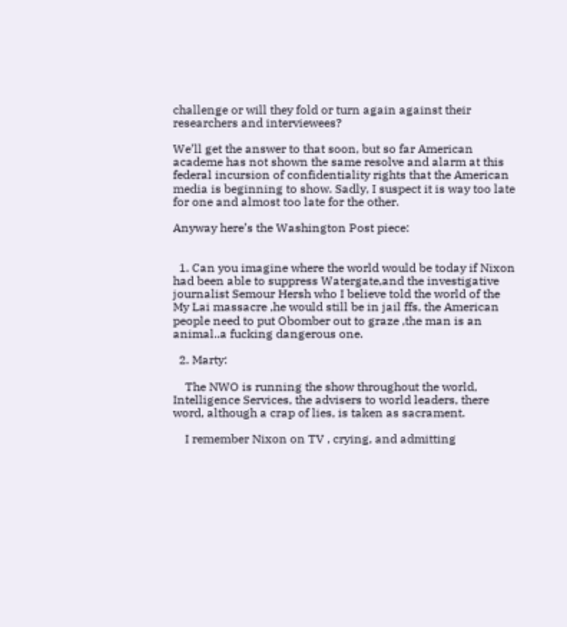challenge or will they fold or turn again against their researchers and interviewees?

We’ll get the answer to that soon, but so far American academe has not shown the same resolve and alarm at this federal incursion of confidentiality rights that the American media is beginning to show. Sadly, I suspect it is way too late for one and almost too late for the other.

Anyway here’s the Washington Post piece:


  1. Can you imagine where the world would be today if Nixon had been able to suppress Watergate,and the investigative journalist Semour Hersh who I believe told the world of the My Lai massacre ,he would still be in jail ffs, the American people need to put Obomber out to graze ,the man is an animal..a fucking dangerous one.

  2. Marty:

    The NWO is running the show throughout the world, Intelligence Services, the advisers to world leaders, there word, although a crap of lies, is taken as sacrament.

    I remember Nixon on TV , crying, and admitting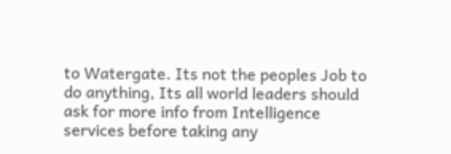to Watergate. Its not the peoples Job to do anything, Its all world leaders should ask for more info from Intelligence services before taking any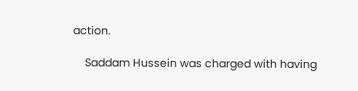action.

    Saddam Hussein was charged with having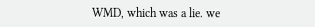WMD, which was a lie. we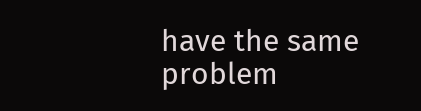have the same problem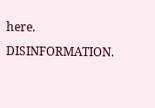here. DISINFORMATION.